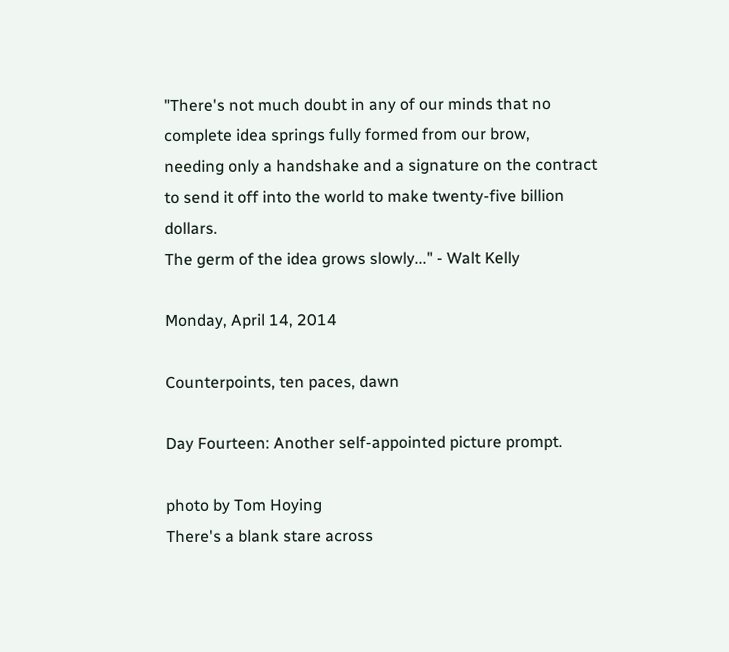"There's not much doubt in any of our minds that no complete idea springs fully formed from our brow,
needing only a handshake and a signature on the contract to send it off into the world to make twenty-five billion dollars.
The germ of the idea grows slowly..." - Walt Kelly

Monday, April 14, 2014

Counterpoints, ten paces, dawn

Day Fourteen: Another self-appointed picture prompt.

photo by Tom Hoying
There's a blank stare across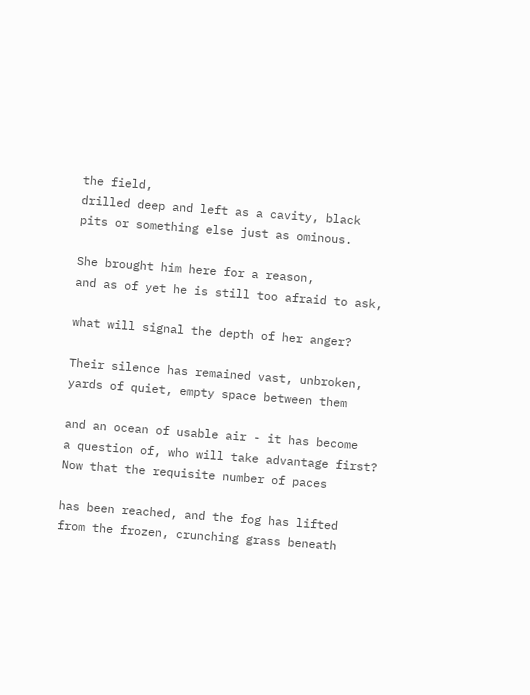the field,
drilled deep and left as a cavity, black
pits or something else just as ominous.

She brought him here for a reason,
and as of yet he is still too afraid to ask,

what will signal the depth of her anger?

Their silence has remained vast, unbroken,
yards of quiet, empty space between them

and an ocean of usable air - it has become
a question of, who will take advantage first?
Now that the requisite number of paces

has been reached, and the fog has lifted
from the frozen, crunching grass beneath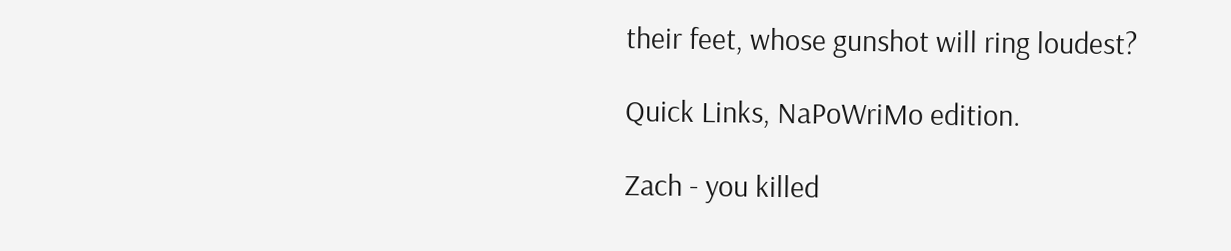their feet, whose gunshot will ring loudest?

Quick Links, NaPoWriMo edition.

Zach - you killed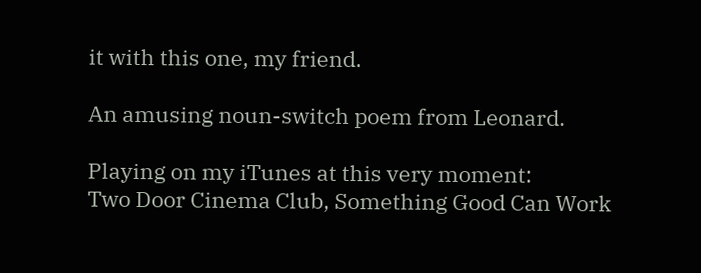it with this one, my friend.

An amusing noun-switch poem from Leonard.

Playing on my iTunes at this very moment:
Two Door Cinema Club, Something Good Can Work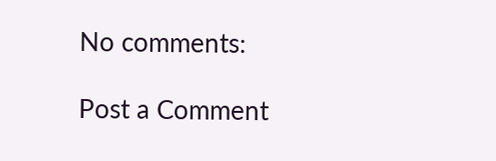No comments:

Post a Comment